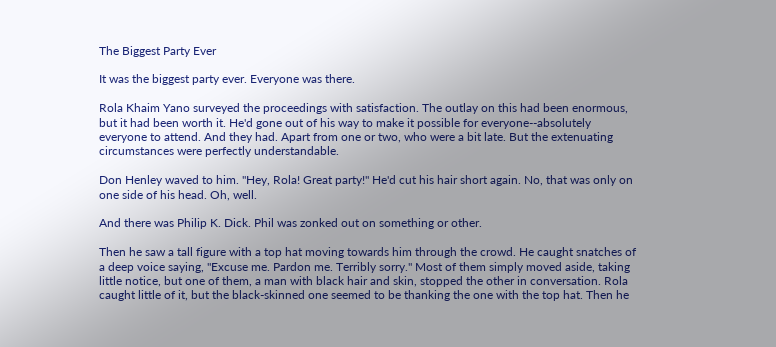The Biggest Party Ever

It was the biggest party ever. Everyone was there.

Rola Khaim Yano surveyed the proceedings with satisfaction. The outlay on this had been enormous, but it had been worth it. He'd gone out of his way to make it possible for everyone--absolutely everyone to attend. And they had. Apart from one or two, who were a bit late. But the extenuating circumstances were perfectly understandable.

Don Henley waved to him. "Hey, Rola! Great party!" He'd cut his hair short again. No, that was only on one side of his head. Oh, well.

And there was Philip K. Dick. Phil was zonked out on something or other.

Then he saw a tall figure with a top hat moving towards him through the crowd. He caught snatches of a deep voice saying, "Excuse me. Pardon me. Terribly sorry." Most of them simply moved aside, taking little notice, but one of them, a man with black hair and skin, stopped the other in conversation. Rola caught little of it, but the black-skinned one seemed to be thanking the one with the top hat. Then he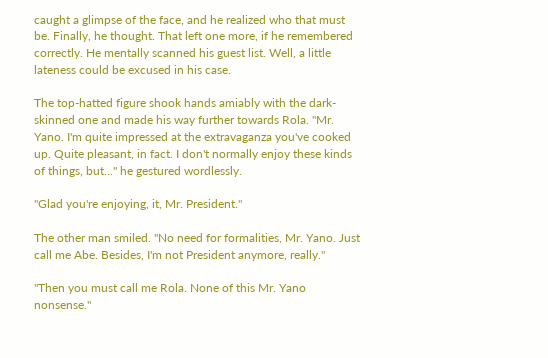caught a glimpse of the face, and he realized who that must be. Finally, he thought. That left one more, if he remembered correctly. He mentally scanned his guest list. Well, a little lateness could be excused in his case.

The top-hatted figure shook hands amiably with the dark-skinned one and made his way further towards Rola. "Mr. Yano. I'm quite impressed at the extravaganza you've cooked up. Quite pleasant, in fact. I don't normally enjoy these kinds of things, but..." he gestured wordlessly.

"Glad you're enjoying, it, Mr. President."

The other man smiled. "No need for formalities, Mr. Yano. Just call me Abe. Besides, I'm not President anymore, really."

"Then you must call me Rola. None of this Mr. Yano nonsense."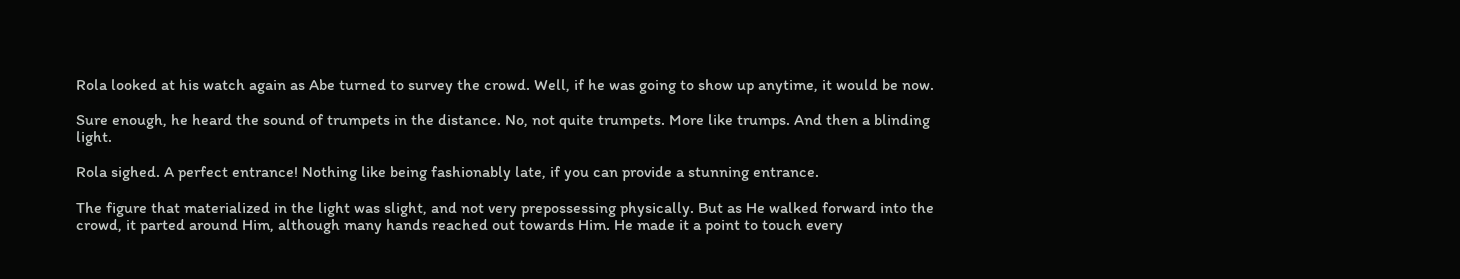Rola looked at his watch again as Abe turned to survey the crowd. Well, if he was going to show up anytime, it would be now.

Sure enough, he heard the sound of trumpets in the distance. No, not quite trumpets. More like trumps. And then a blinding light.

Rola sighed. A perfect entrance! Nothing like being fashionably late, if you can provide a stunning entrance.

The figure that materialized in the light was slight, and not very prepossessing physically. But as He walked forward into the crowd, it parted around Him, although many hands reached out towards Him. He made it a point to touch every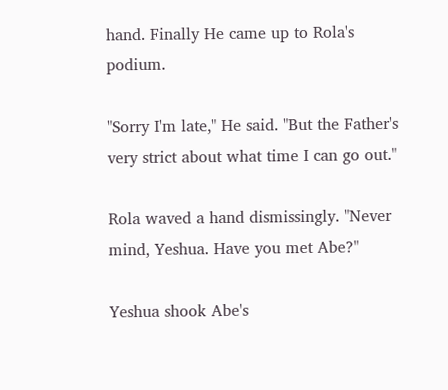hand. Finally He came up to Rola's podium.

"Sorry I'm late," He said. "But the Father's very strict about what time I can go out."

Rola waved a hand dismissingly. "Never mind, Yeshua. Have you met Abe?"

Yeshua shook Abe's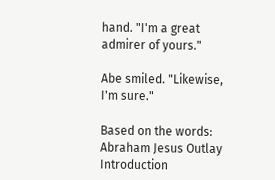hand. "I'm a great admirer of yours."

Abe smiled. "Likewise, I'm sure."

Based on the words: Abraham Jesus Outlay Introduction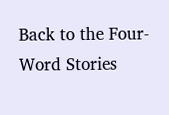Back to the Four-Word Stories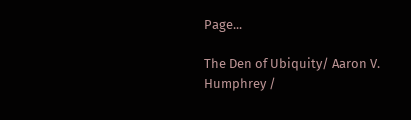Page...

The Den of Ubiquity/ Aaron V. Humphrey /